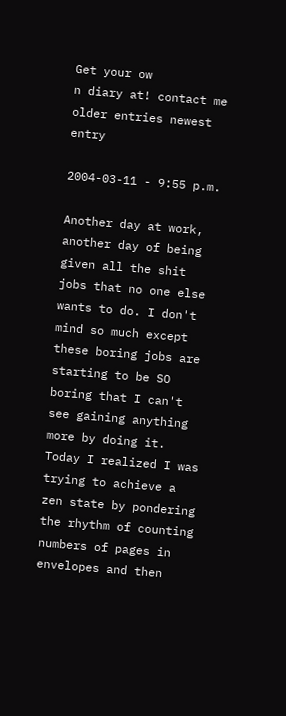Get your ow
n diary at! contact me older entries newest entry

2004-03-11 - 9:55 p.m.

Another day at work, another day of being given all the shit jobs that no one else wants to do. I don't mind so much except these boring jobs are starting to be SO boring that I can't see gaining anything more by doing it. Today I realized I was trying to achieve a zen state by pondering the rhythm of counting numbers of pages in envelopes and then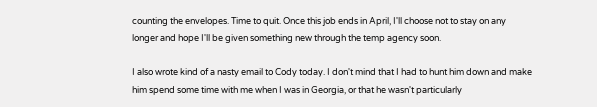counting the envelopes. Time to quit. Once this job ends in April, I'll choose not to stay on any longer and hope I'll be given something new through the temp agency soon.

I also wrote kind of a nasty email to Cody today. I don't mind that I had to hunt him down and make him spend some time with me when I was in Georgia, or that he wasn't particularly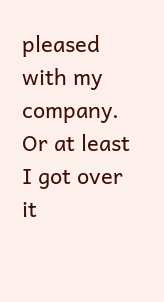pleased with my company. Or at least I got over it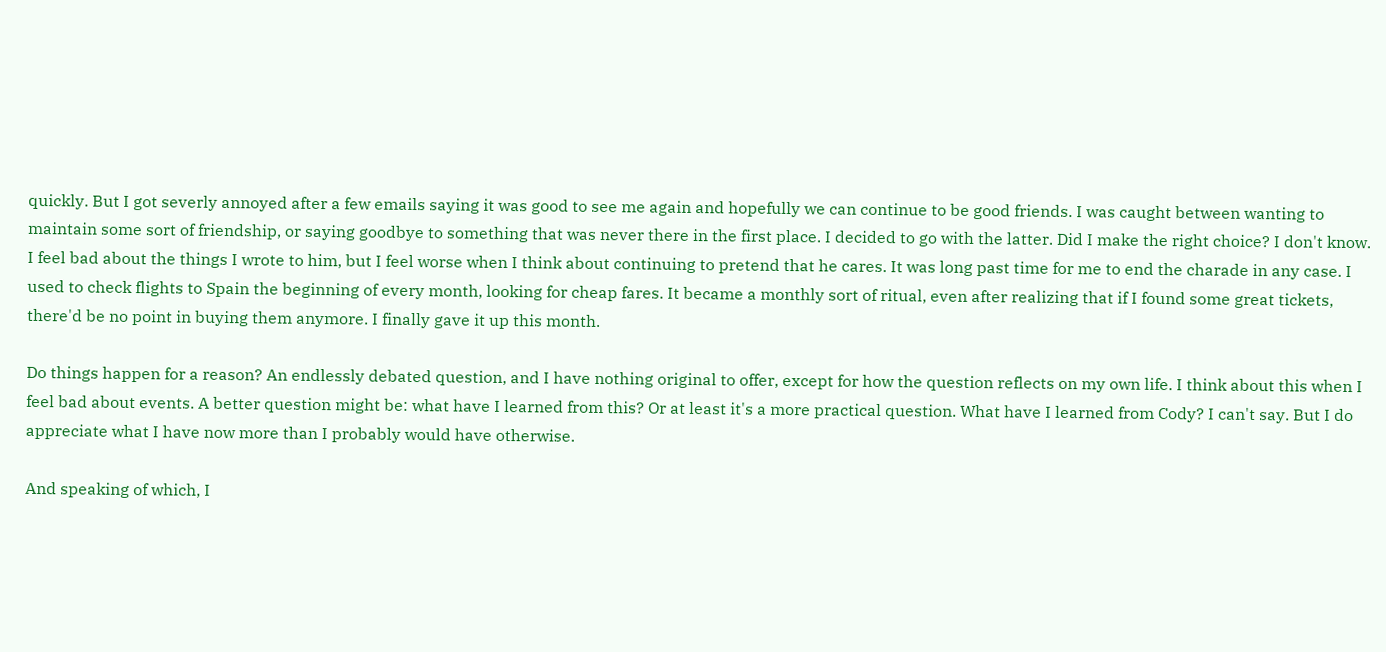quickly. But I got severly annoyed after a few emails saying it was good to see me again and hopefully we can continue to be good friends. I was caught between wanting to maintain some sort of friendship, or saying goodbye to something that was never there in the first place. I decided to go with the latter. Did I make the right choice? I don't know. I feel bad about the things I wrote to him, but I feel worse when I think about continuing to pretend that he cares. It was long past time for me to end the charade in any case. I used to check flights to Spain the beginning of every month, looking for cheap fares. It became a monthly sort of ritual, even after realizing that if I found some great tickets, there'd be no point in buying them anymore. I finally gave it up this month.

Do things happen for a reason? An endlessly debated question, and I have nothing original to offer, except for how the question reflects on my own life. I think about this when I feel bad about events. A better question might be: what have I learned from this? Or at least it's a more practical question. What have I learned from Cody? I can't say. But I do appreciate what I have now more than I probably would have otherwise.

And speaking of which, I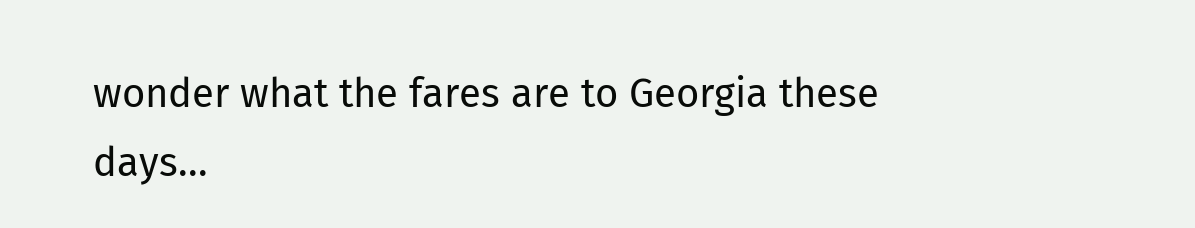wonder what the fares are to Georgia these days...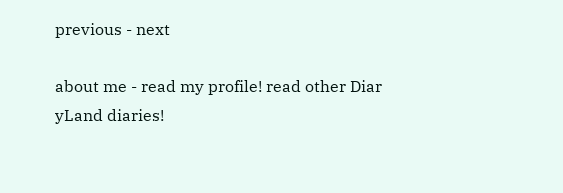previous - next

about me - read my profile! read other Diar
yLand diaries!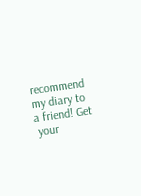recommend my diary to a friend! Get
 your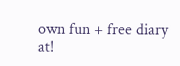own fun + free diary at!